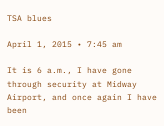TSA blues

April 1, 2015 • 7:45 am

It is 6 a.m., I have gone through security at Midway Airport, and once again I have been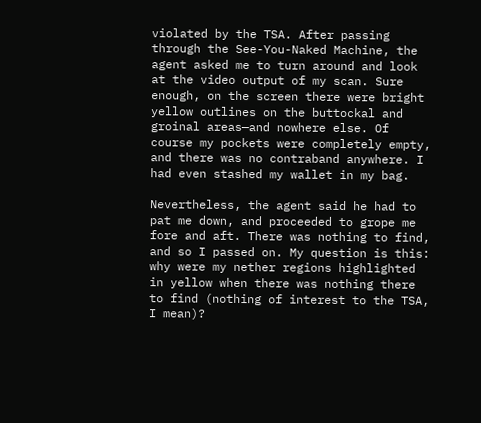violated by the TSA. After passing through the See-You-Naked Machine, the agent asked me to turn around and look at the video output of my scan. Sure enough, on the screen there were bright yellow outlines on the buttockal and groinal areas—and nowhere else. Of course my pockets were completely empty, and there was no contraband anywhere. I had even stashed my wallet in my bag.

Nevertheless, the agent said he had to pat me down, and proceeded to grope me fore and aft. There was nothing to find, and so I passed on. My question is this: why were my nether regions highlighted in yellow when there was nothing there to find (nothing of interest to the TSA, I mean)?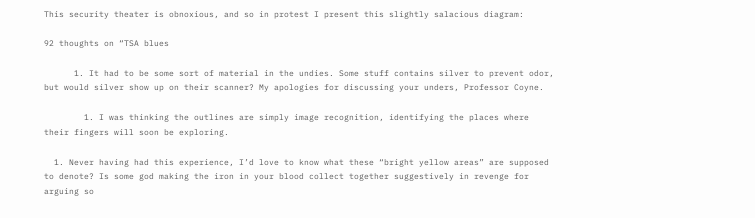This security theater is obnoxious, and so in protest I present this slightly salacious diagram:

92 thoughts on “TSA blues

      1. It had to be some sort of material in the undies. Some stuff contains silver to prevent odor, but would silver show up on their scanner? My apologies for discussing your unders, Professor Coyne.

        1. I was thinking the outlines are simply image recognition, identifying the places where their fingers will soon be exploring.

  1. Never having had this experience, I’d love to know what these “bright yellow areas” are supposed to denote? Is some god making the iron in your blood collect together suggestively in revenge for arguing so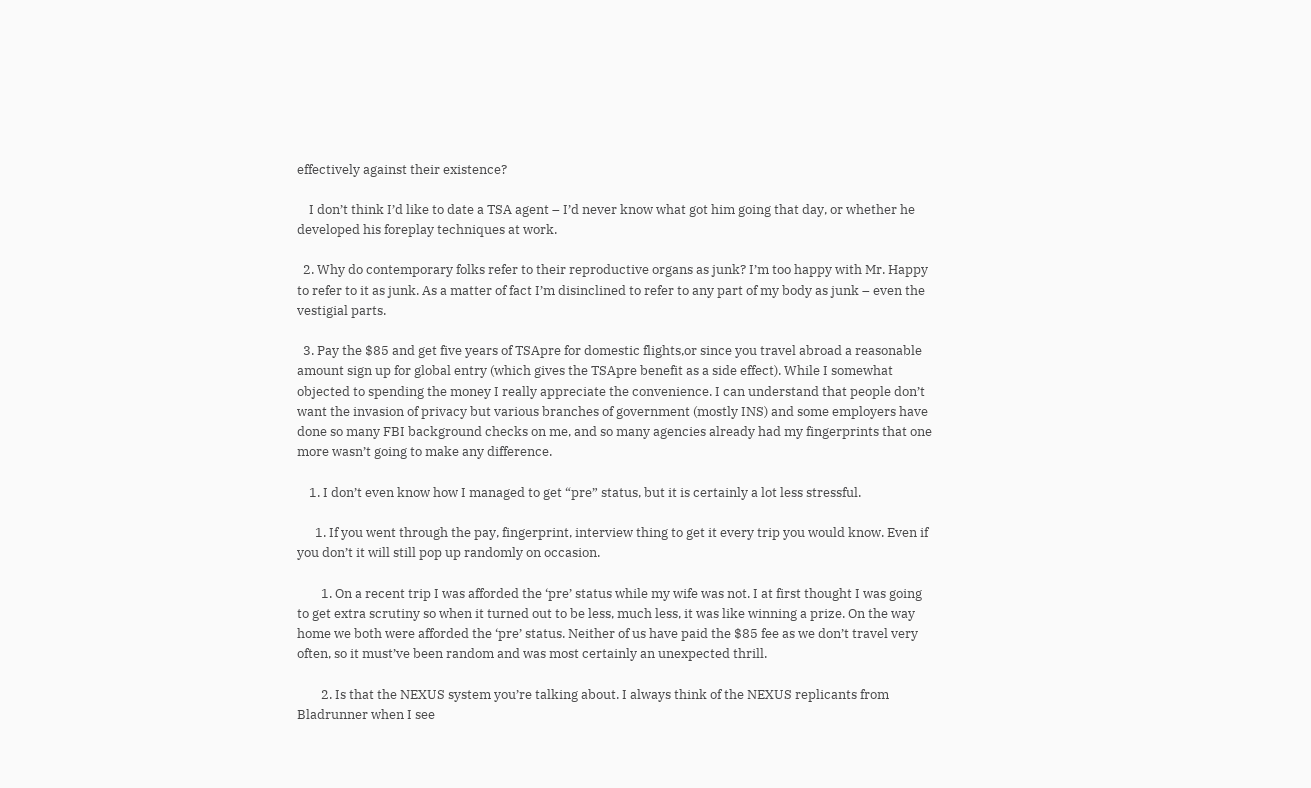effectively against their existence?

    I don’t think I’d like to date a TSA agent – I’d never know what got him going that day, or whether he developed his foreplay techniques at work.

  2. Why do contemporary folks refer to their reproductive organs as junk? I’m too happy with Mr. Happy to refer to it as junk. As a matter of fact I’m disinclined to refer to any part of my body as junk – even the vestigial parts.

  3. Pay the $85 and get five years of TSApre for domestic flights,or since you travel abroad a reasonable amount sign up for global entry (which gives the TSApre benefit as a side effect). While I somewhat objected to spending the money I really appreciate the convenience. I can understand that people don’t want the invasion of privacy but various branches of government (mostly INS) and some employers have done so many FBI background checks on me, and so many agencies already had my fingerprints that one more wasn’t going to make any difference.

    1. I don’t even know how I managed to get “pre” status, but it is certainly a lot less stressful.

      1. If you went through the pay, fingerprint, interview thing to get it every trip you would know. Even if you don’t it will still pop up randomly on occasion.

        1. On a recent trip I was afforded the ‘pre’ status while my wife was not. I at first thought I was going to get extra scrutiny so when it turned out to be less, much less, it was like winning a prize. On the way home we both were afforded the ‘pre’ status. Neither of us have paid the $85 fee as we don’t travel very often, so it must’ve been random and was most certainly an unexpected thrill.

        2. Is that the NEXUS system you’re talking about. I always think of the NEXUS replicants from Bladrunner when I see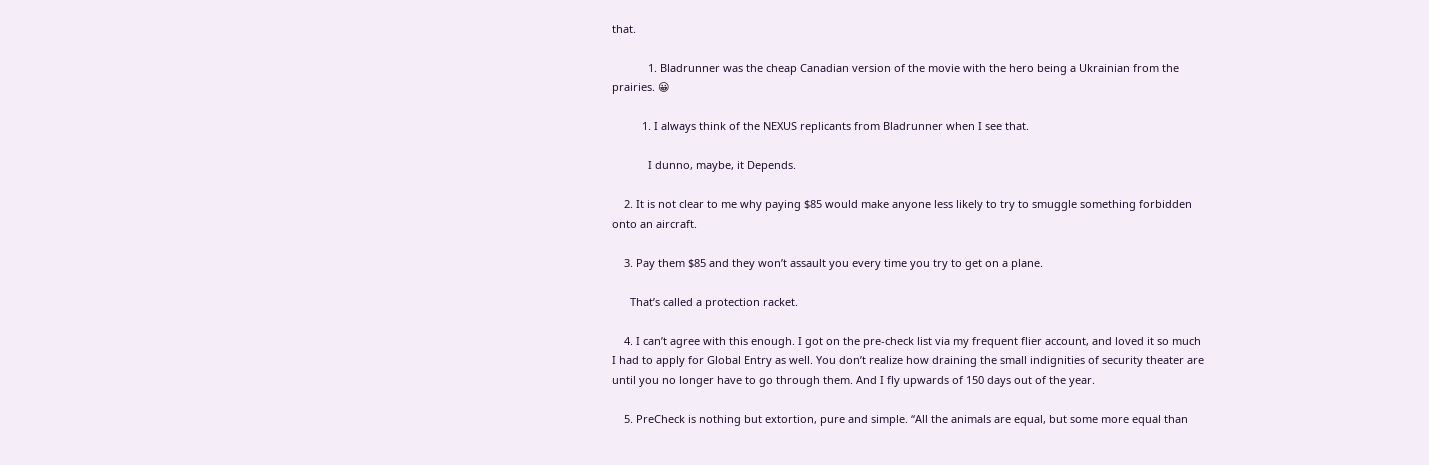that.

            1. Bladrunner was the cheap Canadian version of the movie with the hero being a Ukrainian from the prairies. 😀

          1. I always think of the NEXUS replicants from Bladrunner when I see that.

            I dunno, maybe, it Depends.

    2. It is not clear to me why paying $85 would make anyone less likely to try to smuggle something forbidden onto an aircraft.

    3. Pay them $85 and they won’t assault you every time you try to get on a plane.

      That’s called a protection racket.

    4. I can’t agree with this enough. I got on the pre-check list via my frequent flier account, and loved it so much I had to apply for Global Entry as well. You don’t realize how draining the small indignities of security theater are until you no longer have to go through them. And I fly upwards of 150 days out of the year.

    5. PreCheck is nothing but extortion, pure and simple. “All the animals are equal, but some more equal than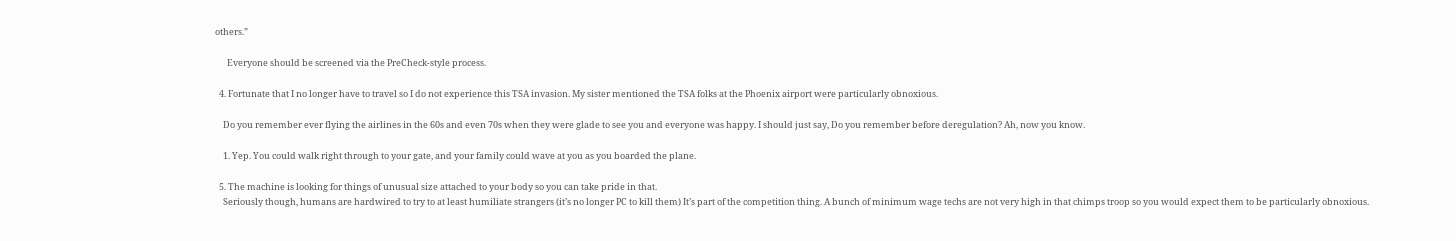others.”

      Everyone should be screened via the PreCheck-style process.

  4. Fortunate that I no longer have to travel so I do not experience this TSA invasion. My sister mentioned the TSA folks at the Phoenix airport were particularly obnoxious.

    Do you remember ever flying the airlines in the 60s and even 70s when they were glade to see you and everyone was happy. I should just say, Do you remember before deregulation? Ah, now you know.

    1. Yep. You could walk right through to your gate, and your family could wave at you as you boarded the plane.

  5. The machine is looking for things of unusual size attached to your body so you can take pride in that.
    Seriously though, humans are hardwired to try to at least humiliate strangers (it’s no longer PC to kill them) It’s part of the competition thing. A bunch of minimum wage techs are not very high in that chimps troop so you would expect them to be particularly obnoxious.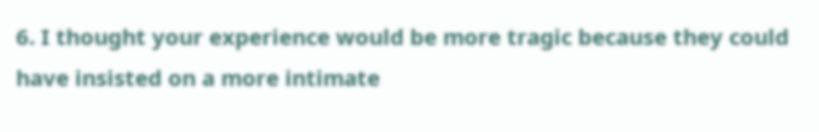6. I thought your experience would be more tragic because they could have insisted on a more intimate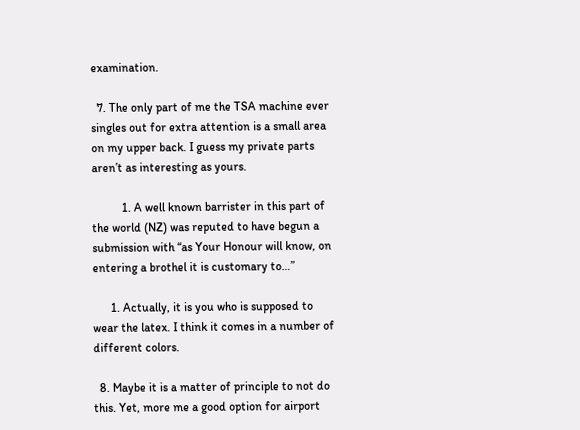examination.

  7. The only part of me the TSA machine ever singles out for extra attention is a small area on my upper back. I guess my private parts aren’t as interesting as yours.

          1. A well known barrister in this part of the world (NZ) was reputed to have begun a submission with “as Your Honour will know, on entering a brothel it is customary to…”

      1. Actually, it is you who is supposed to wear the latex. I think it comes in a number of different colors.

  8. Maybe it is a matter of principle to not do this. Yet, more me a good option for airport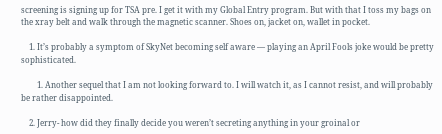screening is signing up for TSA pre. I get it with my Global Entry program. But with that I toss my bags on the xray belt and walk through the magnetic scanner. Shoes on, jacket on, wallet in pocket.

    1. It’s probably a symptom of SkyNet becoming self aware — playing an April Fools joke would be pretty sophisticated.

        1. Another sequel that I am not looking forward to. I will watch it, as I cannot resist, and will probably be rather disappointed.

    2. Jerry- how did they finally decide you weren’t secreting anything in your groinal or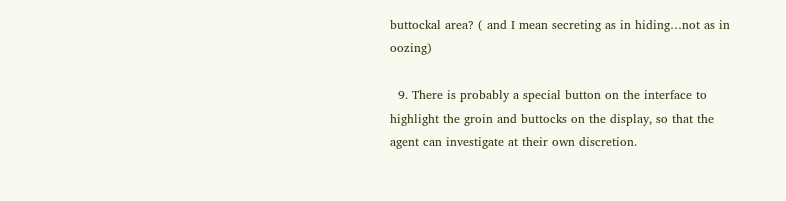buttockal area? ( and I mean secreting as in hiding…not as in oozing)

  9. There is probably a special button on the interface to highlight the groin and buttocks on the display, so that the agent can investigate at their own discretion.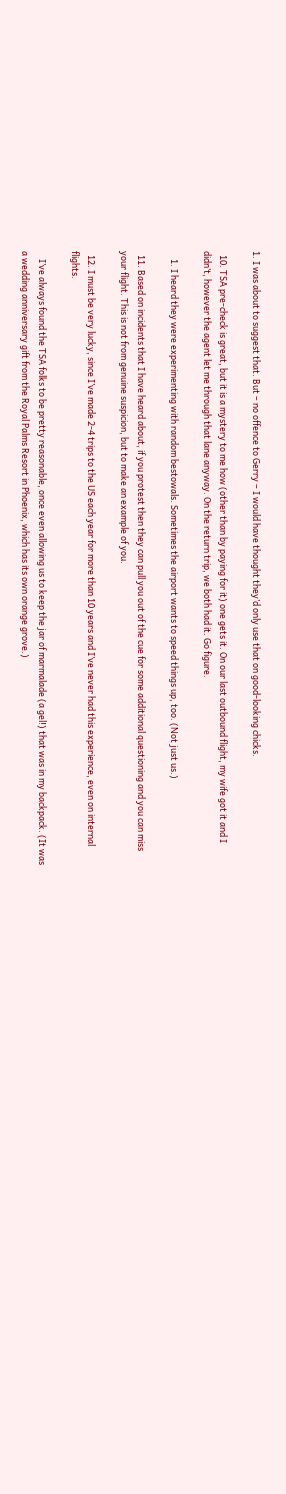1. I was about to suggest that. But – no offence to Gerry – I would have thought they’d only use that on good-looking chicks.

  10. TSA pre-check is great, but it is a mystery to me how (other than by paying for it) one gets it. On our last outbound flight, my wife got it and I didn’t, however the agent let me through that lane anyway. On the return trip, we both had it. Go figure.

    1. I heard they were experimenting with random bestowals. Sometimes the airport wants to speed things up, too. (Not just us.)

  11. Based on incidents that I have heard about, if you protest then they can pull you out of the cue for some additional questioning and you can miss your flight. This is not from genuine suspicion, but to make an example of you.

  12. I must be very lucky, since I’ve made 2-4 trips to the US each year for more than 10 years and I’ve never had this experience, even on internal flights.

    I’ve always found the TSA folks to be pretty reasonable, once even allowing us to keep the jar of marmalade (a gel!) that was in my backpack. (It was a wedding anniversary gift from the Royal Palms Resort in Phoenix, which has its own orange grove.)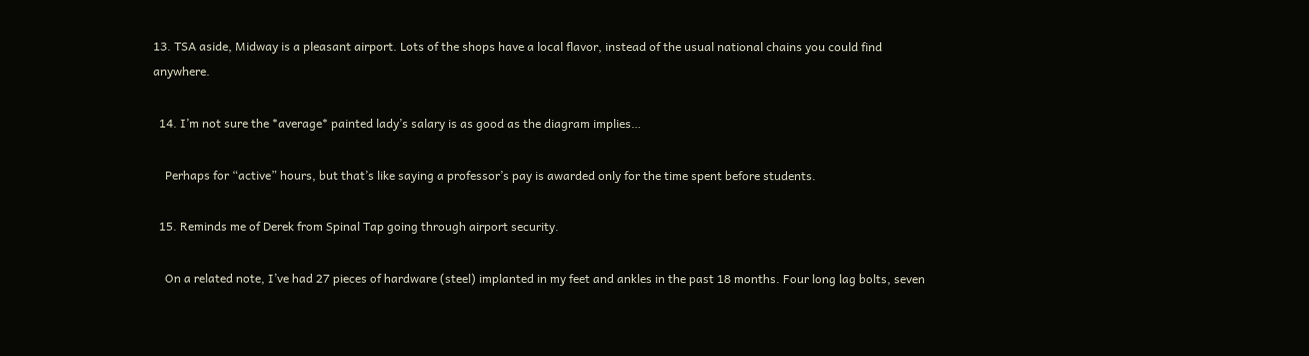13. TSA aside, Midway is a pleasant airport. Lots of the shops have a local flavor, instead of the usual national chains you could find anywhere.

  14. I’m not sure the *average* painted lady’s salary is as good as the diagram implies…

    Perhaps for “active” hours, but that’s like saying a professor’s pay is awarded only for the time spent before students.

  15. Reminds me of Derek from Spinal Tap going through airport security.

    On a related note, I’ve had 27 pieces of hardware (steel) implanted in my feet and ankles in the past 18 months. Four long lag bolts, seven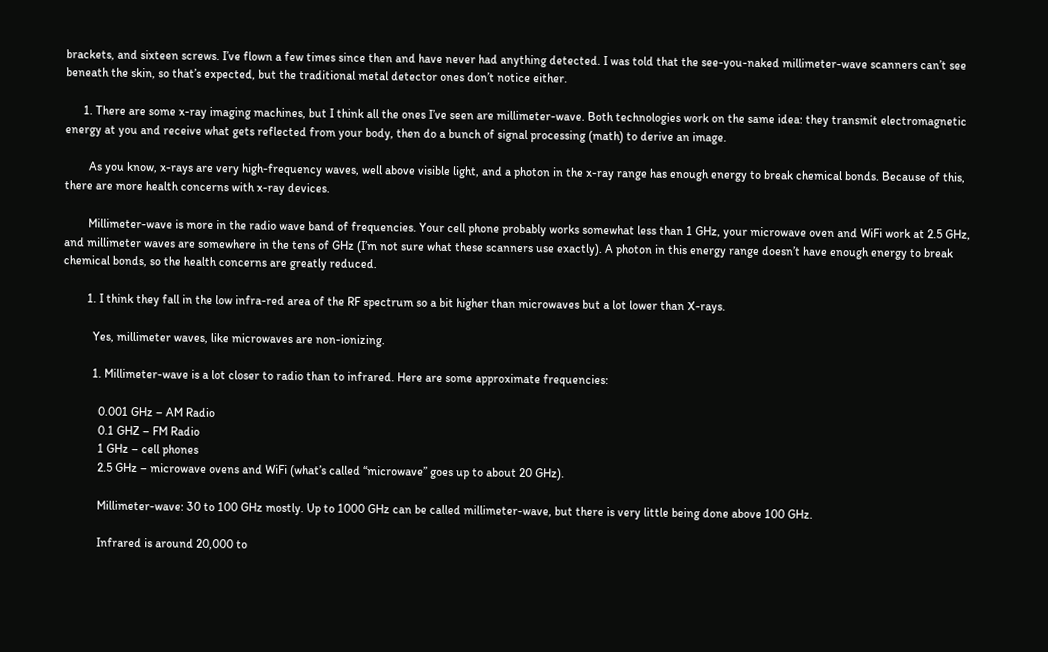brackets, and sixteen screws. I’ve flown a few times since then and have never had anything detected. I was told that the see-you-naked millimeter-wave scanners can’t see beneath the skin, so that’s expected, but the traditional metal detector ones don’t notice either.

      1. There are some x-ray imaging machines, but I think all the ones I’ve seen are millimeter-wave. Both technologies work on the same idea: they transmit electromagnetic energy at you and receive what gets reflected from your body, then do a bunch of signal processing (math) to derive an image.

        As you know, x-rays are very high-frequency waves, well above visible light, and a photon in the x-ray range has enough energy to break chemical bonds. Because of this, there are more health concerns with x-ray devices.

        Millimeter-wave is more in the radio wave band of frequencies. Your cell phone probably works somewhat less than 1 GHz, your microwave oven and WiFi work at 2.5 GHz, and millimeter waves are somewhere in the tens of GHz (I’m not sure what these scanners use exactly). A photon in this energy range doesn’t have enough energy to break chemical bonds, so the health concerns are greatly reduced.

        1. I think they fall in the low infra-red area of the RF spectrum so a bit higher than microwaves but a lot lower than X-rays.

          Yes, millimeter waves, like microwaves are non-ionizing.

          1. Millimeter-wave is a lot closer to radio than to infrared. Here are some approximate frequencies:

            0.001 GHz – AM Radio
            0.1 GHZ – FM Radio
            1 GHz – cell phones
            2.5 GHz – microwave ovens and WiFi (what’s called “microwave” goes up to about 20 GHz).

            Millimeter-wave: 30 to 100 GHz mostly. Up to 1000 GHz can be called millimeter-wave, but there is very little being done above 100 GHz.

            Infrared is around 20,000 to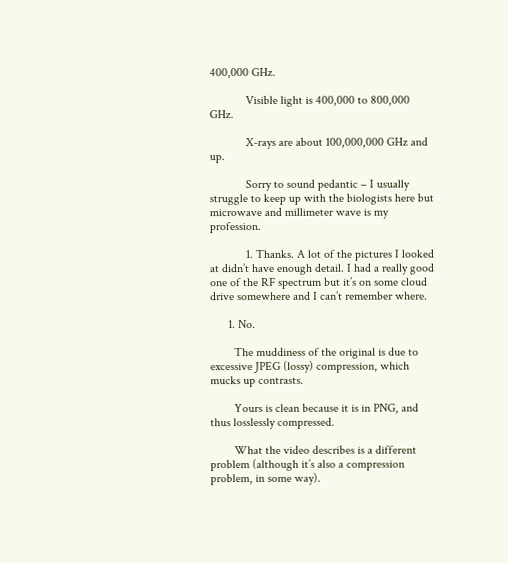400,000 GHz.

            Visible light is 400,000 to 800,000 GHz.

            X-rays are about 100,000,000 GHz and up.

            Sorry to sound pedantic – I usually struggle to keep up with the biologists here but microwave and millimeter wave is my profession.

            1. Thanks. A lot of the pictures I looked at didn’t have enough detail. I had a really good one of the RF spectrum but it’s on some cloud drive somewhere and I can’t remember where.

      1. No.

        The muddiness of the original is due to excessive JPEG (lossy) compression, which mucks up contrasts.

        Yours is clean because it is in PNG, and thus losslessly compressed.

        What the video describes is a different problem (although it’s also a compression problem, in some way).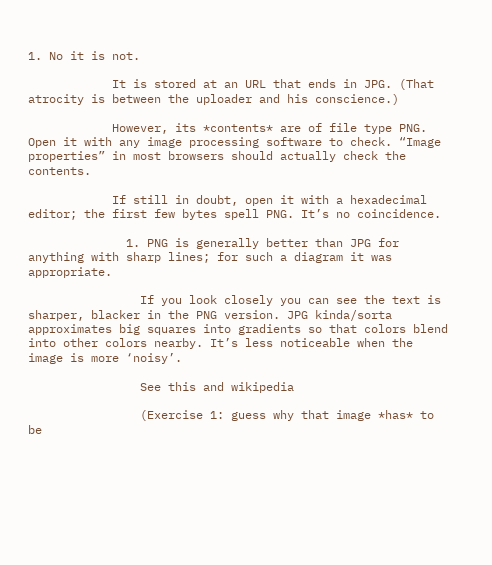1. No it is not.

            It is stored at an URL that ends in JPG. (That atrocity is between the uploader and his conscience.)

            However, its *contents* are of file type PNG. Open it with any image processing software to check. “Image properties” in most browsers should actually check the contents.

            If still in doubt, open it with a hexadecimal editor; the first few bytes spell PNG. It’s no coincidence.

              1. PNG is generally better than JPG for anything with sharp lines; for such a diagram it was appropriate.

                If you look closely you can see the text is sharper, blacker in the PNG version. JPG kinda/sorta approximates big squares into gradients so that colors blend into other colors nearby. It’s less noticeable when the image is more ‘noisy’.

                See this and wikipedia

                (Exercise 1: guess why that image *has* to be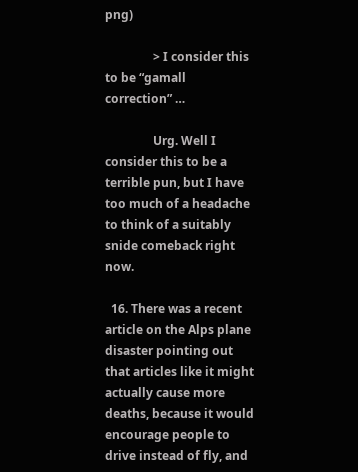png)

                > I consider this to be “gamall correction” …

                Urg. Well I consider this to be a terrible pun, but I have too much of a headache to think of a suitably snide comeback right now.

  16. There was a recent article on the Alps plane disaster pointing out that articles like it might actually cause more deaths, because it would encourage people to drive instead of fly, and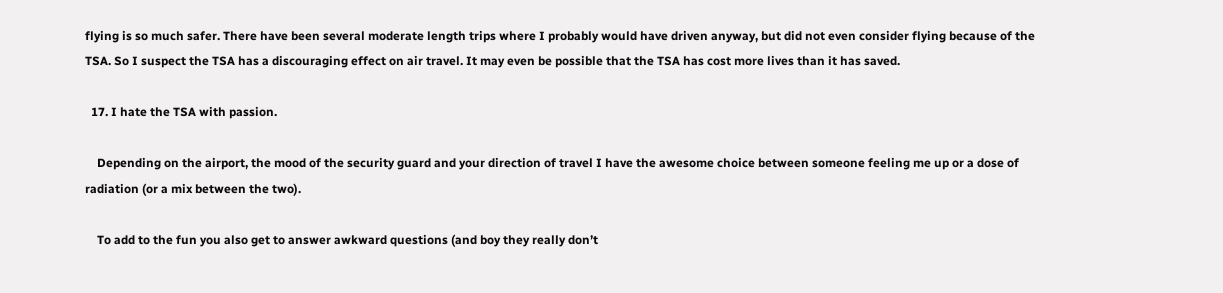flying is so much safer. There have been several moderate length trips where I probably would have driven anyway, but did not even consider flying because of the TSA. So I suspect the TSA has a discouraging effect on air travel. It may even be possible that the TSA has cost more lives than it has saved.

  17. I hate the TSA with passion.

    Depending on the airport, the mood of the security guard and your direction of travel I have the awesome choice between someone feeling me up or a dose of radiation (or a mix between the two).

    To add to the fun you also get to answer awkward questions (and boy they really don’t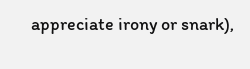appreciate irony or snark),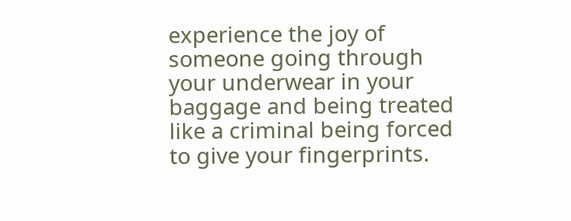experience the joy of someone going through your underwear in your baggage and being treated like a criminal being forced to give your fingerprints.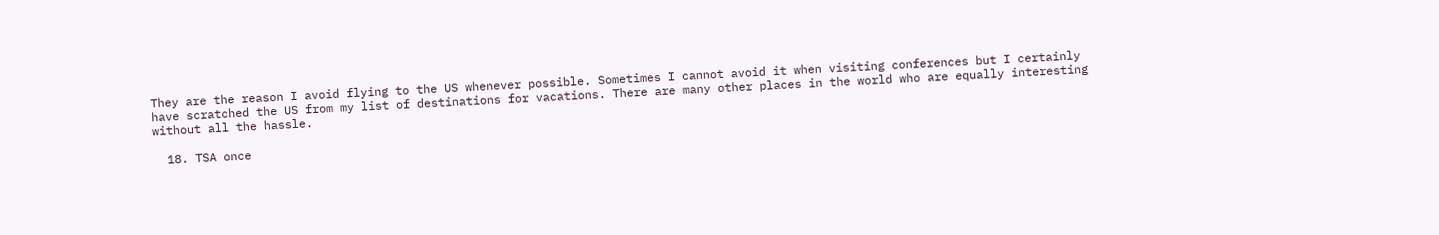They are the reason I avoid flying to the US whenever possible. Sometimes I cannot avoid it when visiting conferences but I certainly have scratched the US from my list of destinations for vacations. There are many other places in the world who are equally interesting without all the hassle.

  18. TSA once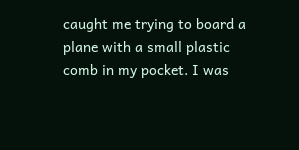caught me trying to board a plane with a small plastic comb in my pocket. I was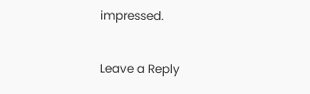impressed.

Leave a Reply